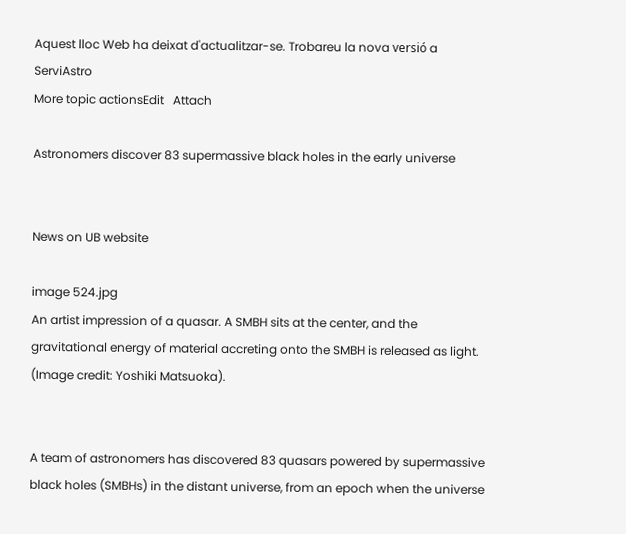Aquest lloc Web ha deixat d'actualitzar-se. Trobareu la nova versió a ServiAstro
More topic actionsEdit   Attach

Astronomers discover 83 supermassive black holes in the early universe


News on UB website

image 524.jpg
An artist impression of a quasar. A SMBH sits at the center, and the gravitational energy of material accreting onto the SMBH is released as light. (Image credit: Yoshiki Matsuoka).


A team of astronomers has discovered 83 quasars powered by supermassive black holes (SMBHs) in the distant universe, from an epoch when the universe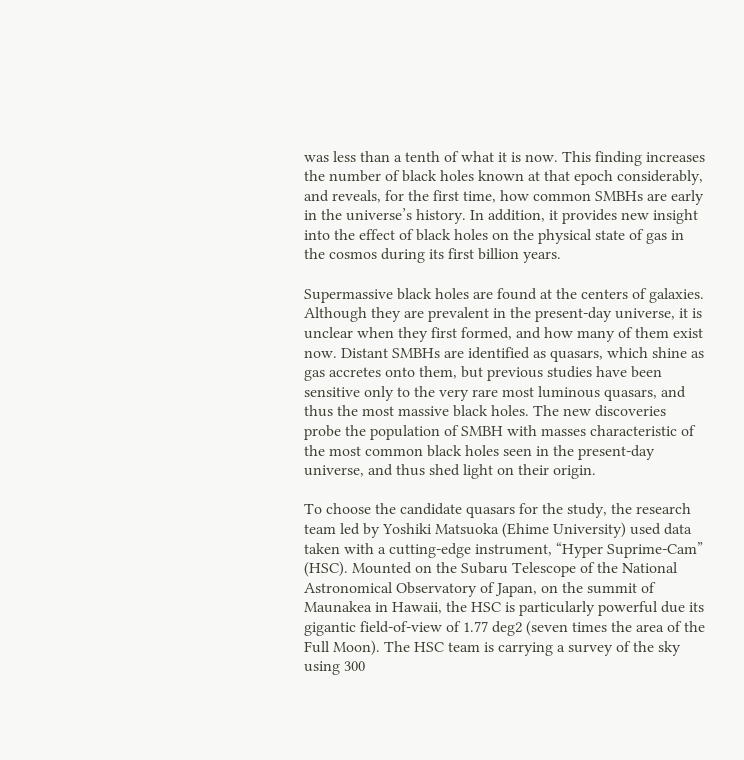was less than a tenth of what it is now. This finding increases the number of black holes known at that epoch considerably, and reveals, for the first time, how common SMBHs are early in the universe’s history. In addition, it provides new insight into the effect of black holes on the physical state of gas in the cosmos during its first billion years.

Supermassive black holes are found at the centers of galaxies. Although they are prevalent in the present-day universe, it is unclear when they first formed, and how many of them exist now. Distant SMBHs are identified as quasars, which shine as gas accretes onto them, but previous studies have been sensitive only to the very rare most luminous quasars, and thus the most massive black holes. The new discoveries probe the population of SMBH with masses characteristic of the most common black holes seen in the present-day universe, and thus shed light on their origin.

To choose the candidate quasars for the study, the research team led by Yoshiki Matsuoka (Ehime University) used data taken with a cutting-edge instrument, “Hyper Suprime-Cam” (HSC). Mounted on the Subaru Telescope of the National Astronomical Observatory of Japan, on the summit of Maunakea in Hawaii, the HSC is particularly powerful due its gigantic field-of-view of 1.77 deg2 (seven times the area of the Full Moon). The HSC team is carrying a survey of the sky using 300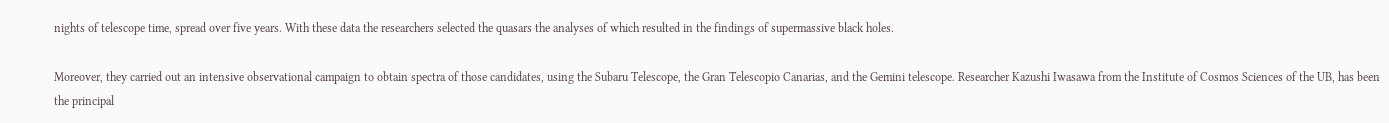nights of telescope time, spread over five years. With these data the researchers selected the quasars the analyses of which resulted in the findings of supermassive black holes.

Moreover, they carried out an intensive observational campaign to obtain spectra of those candidates, using the Subaru Telescope, the Gran Telescopio Canarias, and the Gemini telescope. Researcher Kazushi Iwasawa from the Institute of Cosmos Sciences of the UB, has been the principal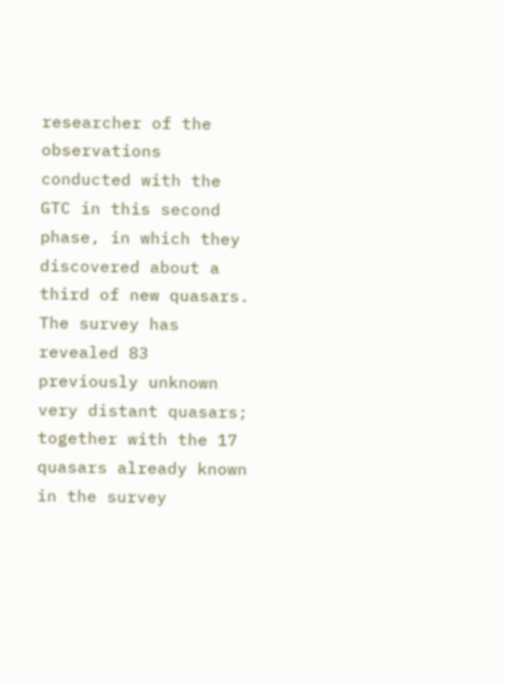researcher of the observations conducted with the GTC in this second phase, in which they discovered about a third of new quasars. The survey has revealed 83 previously unknown very distant quasars; together with the 17 quasars already known in the survey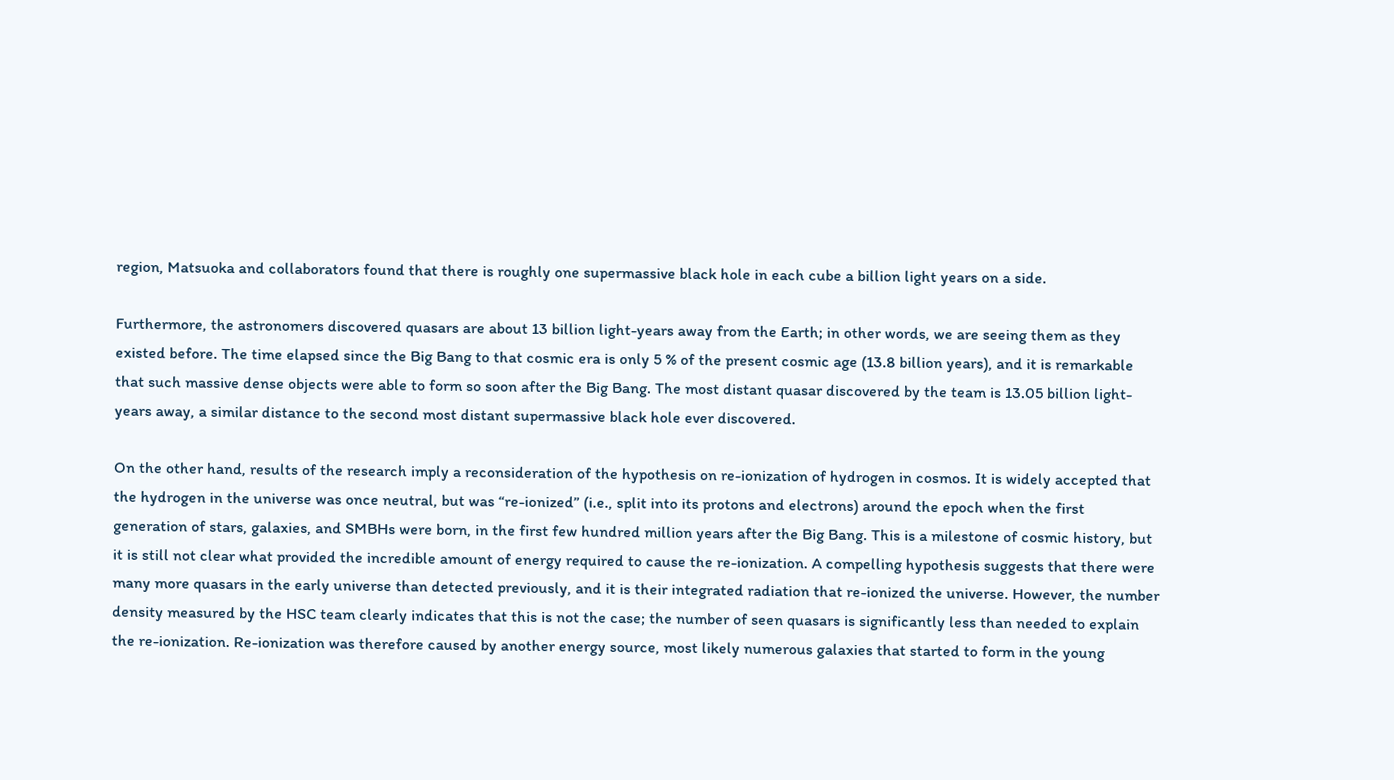region, Matsuoka and collaborators found that there is roughly one supermassive black hole in each cube a billion light years on a side.

Furthermore, the astronomers discovered quasars are about 13 billion light-years away from the Earth; in other words, we are seeing them as they existed before. The time elapsed since the Big Bang to that cosmic era is only 5 % of the present cosmic age (13.8 billion years), and it is remarkable that such massive dense objects were able to form so soon after the Big Bang. The most distant quasar discovered by the team is 13.05 billion light-years away, a similar distance to the second most distant supermassive black hole ever discovered.

On the other hand, results of the research imply a reconsideration of the hypothesis on re-ionization of hydrogen in cosmos. It is widely accepted that the hydrogen in the universe was once neutral, but was “re-ionized” (i.e., split into its protons and electrons) around the epoch when the first generation of stars, galaxies, and SMBHs were born, in the first few hundred million years after the Big Bang. This is a milestone of cosmic history, but it is still not clear what provided the incredible amount of energy required to cause the re-ionization. A compelling hypothesis suggests that there were many more quasars in the early universe than detected previously, and it is their integrated radiation that re-ionized the universe. However, the number density measured by the HSC team clearly indicates that this is not the case; the number of seen quasars is significantly less than needed to explain the re-ionization. Re-ionization was therefore caused by another energy source, most likely numerous galaxies that started to form in the young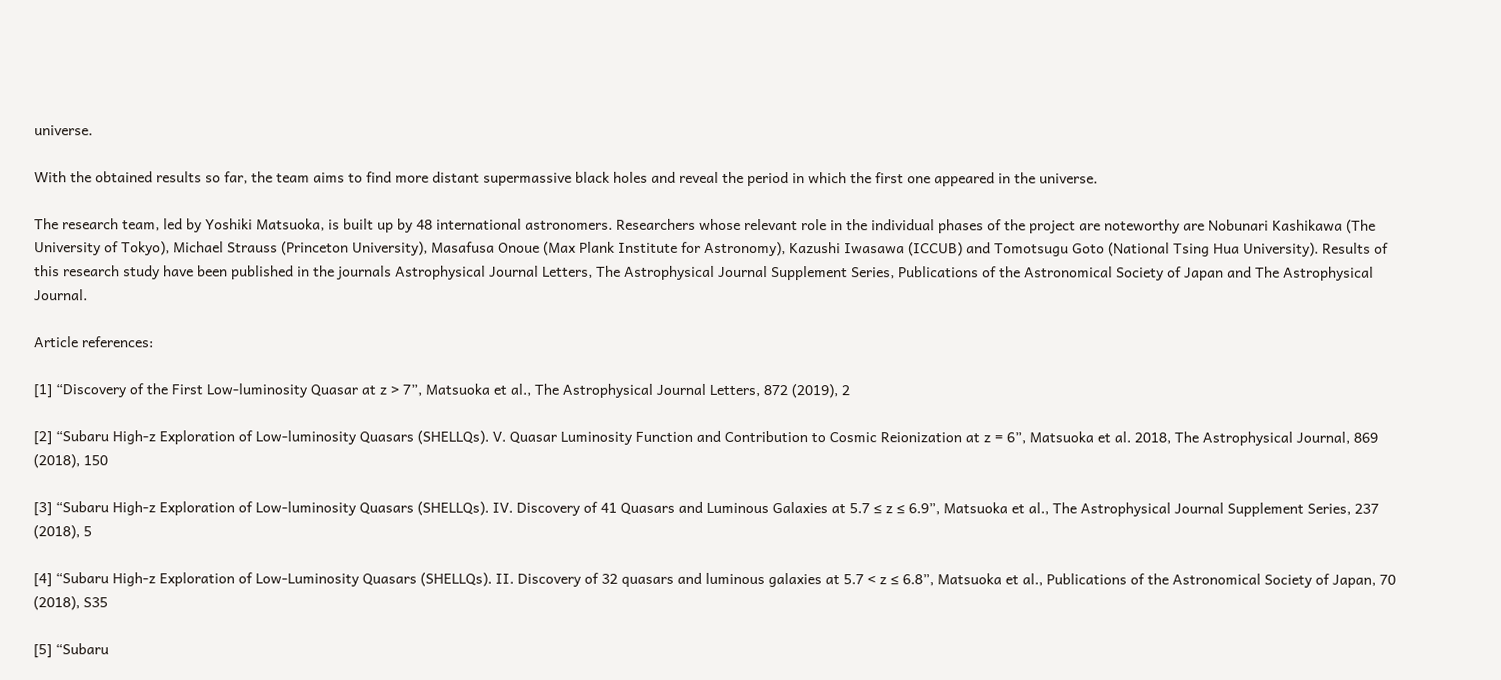universe.

With the obtained results so far, the team aims to find more distant supermassive black holes and reveal the period in which the first one appeared in the universe.

The research team, led by Yoshiki Matsuoka, is built up by 48 international astronomers. Researchers whose relevant role in the individual phases of the project are noteworthy are Nobunari Kashikawa (The University of Tokyo), Michael Strauss (Princeton University), Masafusa Onoue (Max Plank Institute for Astronomy), Kazushi Iwasawa (ICCUB) and Tomotsugu Goto (National Tsing Hua University). Results of this research study have been published in the journals Astrophysical Journal Letters, The Astrophysical Journal Supplement Series, Publications of the Astronomical Society of Japan and The Astrophysical Journal.

Article references:

[1] “Discovery of the First Low-luminosity Quasar at z > 7”, Matsuoka et al., The Astrophysical Journal Letters, 872 (2019), 2

[2] “Subaru High-z Exploration of Low-luminosity Quasars (SHELLQs). V. Quasar Luminosity Function and Contribution to Cosmic Reionization at z = 6”, Matsuoka et al. 2018, The Astrophysical Journal, 869 (2018), 150

[3] “Subaru High-z Exploration of Low-luminosity Quasars (SHELLQs). IV. Discovery of 41 Quasars and Luminous Galaxies at 5.7 ≤ z ≤ 6.9”, Matsuoka et al., The Astrophysical Journal Supplement Series, 237 (2018), 5

[4] “Subaru High-z Exploration of Low-Luminosity Quasars (SHELLQs). II. Discovery of 32 quasars and luminous galaxies at 5.7 < z ≤ 6.8”, Matsuoka et al., Publications of the Astronomical Society of Japan, 70 (2018), S35

[5] “Subaru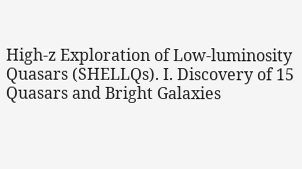High-z Exploration of Low-luminosity Quasars (SHELLQs). I. Discovery of 15 Quasars and Bright Galaxies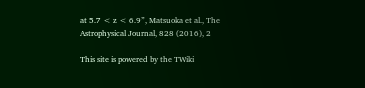at 5.7 < z < 6.9”, Matsuoka et al., The Astrophysical Journal, 828 (2016), 2

This site is powered by the TWiki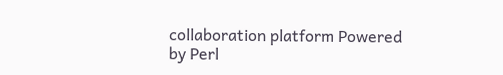collaboration platform Powered by Perl